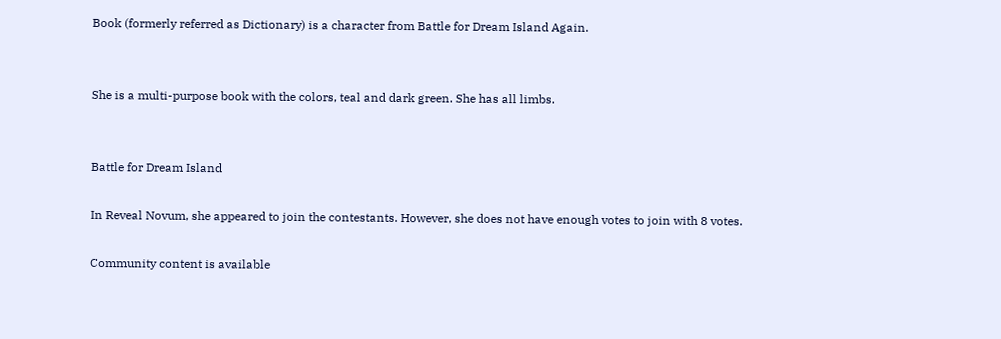Book (formerly referred as Dictionary) is a character from Battle for Dream Island Again.


She is a multi-purpose book with the colors, teal and dark green. She has all limbs.


Battle for Dream Island

In Reveal Novum, she appeared to join the contestants. However, she does not have enough votes to join with 8 votes.

Community content is available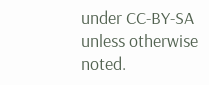under CC-BY-SA unless otherwise noted.